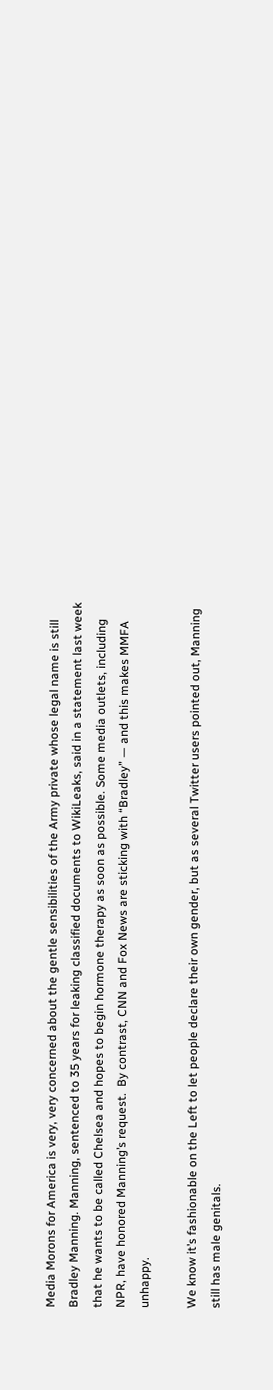Media Morons for America is very, very concerned about the gentle sensibilities of the Army private whose legal name is still Bradley Manning. Manning, sentenced to 35 years for leaking classified documents to WikiLeaks, said in a statement last week that he wants to be called Chelsea and hopes to begin hormone therapy as soon as possible. Some media outlets, including NPR, have honored Manning’s request.  By contrast, CNN and Fox News are sticking with “Bradley” — and this makes MMFA unhappy.

We know it’s fashionable on the Left to let people declare their own gender, but as several Twitter users pointed out, Manning still has male genitals.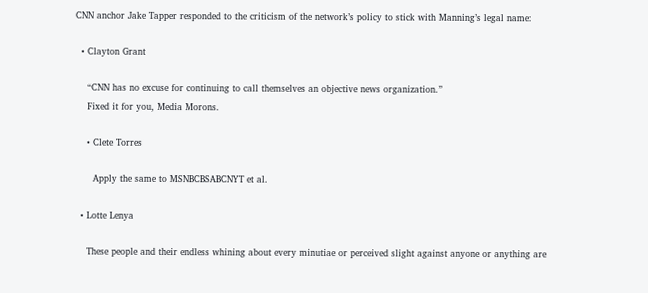CNN anchor Jake Tapper responded to the criticism of the network’s policy to stick with Manning’s legal name:

  • Clayton Grant

    “CNN has no excuse for continuing to call themselves an objective news organization.”
    Fixed it for you, Media Morons.

    • Clete Torres

      Apply the same to MSNBCBSABCNYT et al.

  • Lotte Lenya

    These people and their endless whining about every minutiae or perceived slight against anyone or anything are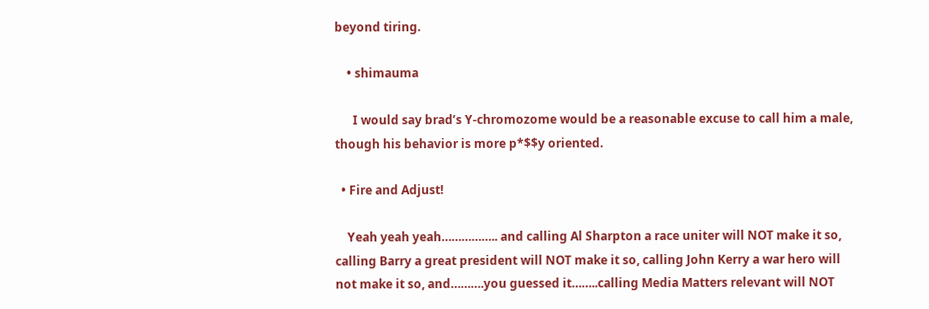beyond tiring.

    • shimauma

      I would say brad’s Y-chromozome would be a reasonable excuse to call him a male, though his behavior is more p*$$y oriented.

  • Fire and Adjust!

    Yeah yeah yeah…………….. and calling Al Sharpton a race uniter will NOT make it so, calling Barry a great president will NOT make it so, calling John Kerry a war hero will not make it so, and……….you guessed it……..calling Media Matters relevant will NOT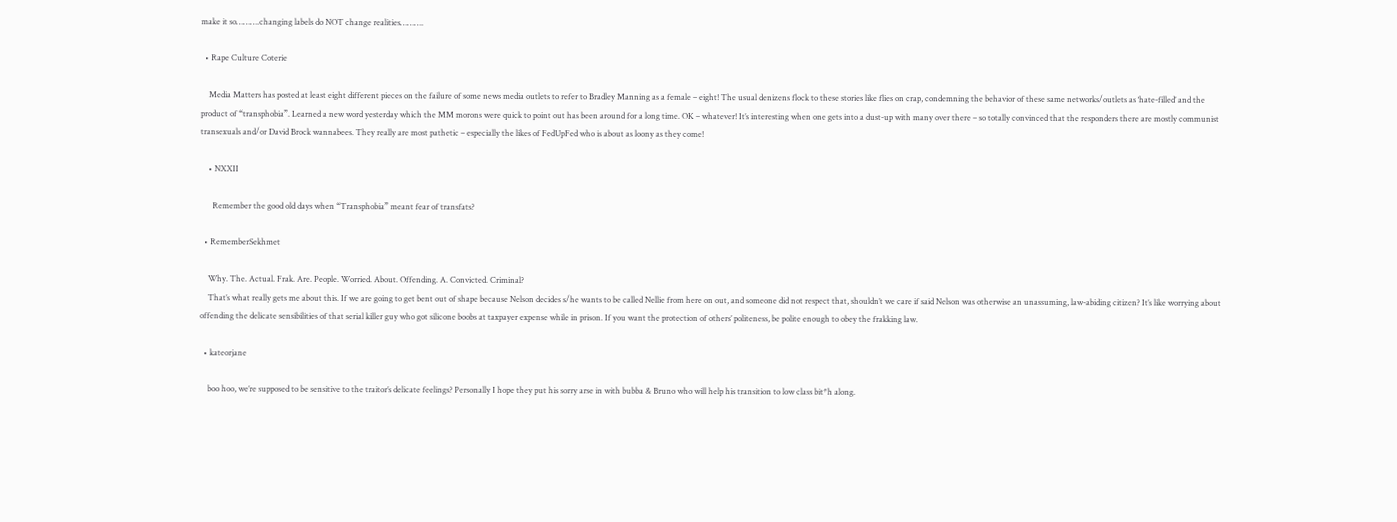make it so……….changing labels do NOT change realities……….

  • Rape Culture Coterie

    Media Matters has posted at least eight different pieces on the failure of some news media outlets to refer to Bradley Manning as a female – eight! The usual denizens flock to these stories like flies on crap, condemning the behavior of these same networks/outlets as ‘hate-filled’ and the product of “transphobia”. Learned a new word yesterday which the MM morons were quick to point out has been around for a long time. OK – whatever! It’s interesting when one gets into a dust-up with many over there – so totally convinced that the responders there are mostly communist transexuals and/or David Brock wannabees. They really are most pathetic – especially the likes of FedUpFed who is about as loony as they come!

    • NXXII

      Remember the good old days when “Transphobia” meant fear of transfats?

  • RememberSekhmet

    Why. The. Actual. Frak. Are. People. Worried. About. Offending. A. Convicted. Criminal?
    That’s what really gets me about this. If we are going to get bent out of shape because Nelson decides s/he wants to be called Nellie from here on out, and someone did not respect that, shouldn’t we care if said Nelson was otherwise an unassuming, law-abiding citizen? It’s like worrying about offending the delicate sensibilities of that serial killer guy who got silicone boobs at taxpayer expense while in prison. If you want the protection of others’ politeness, be polite enough to obey the frakking law.

  • kateorjane

    boo hoo, we’re supposed to be sensitive to the traitor’s delicate feelings? Personally I hope they put his sorry arse in with bubba & Bruno who will help his transition to low class bit*h along.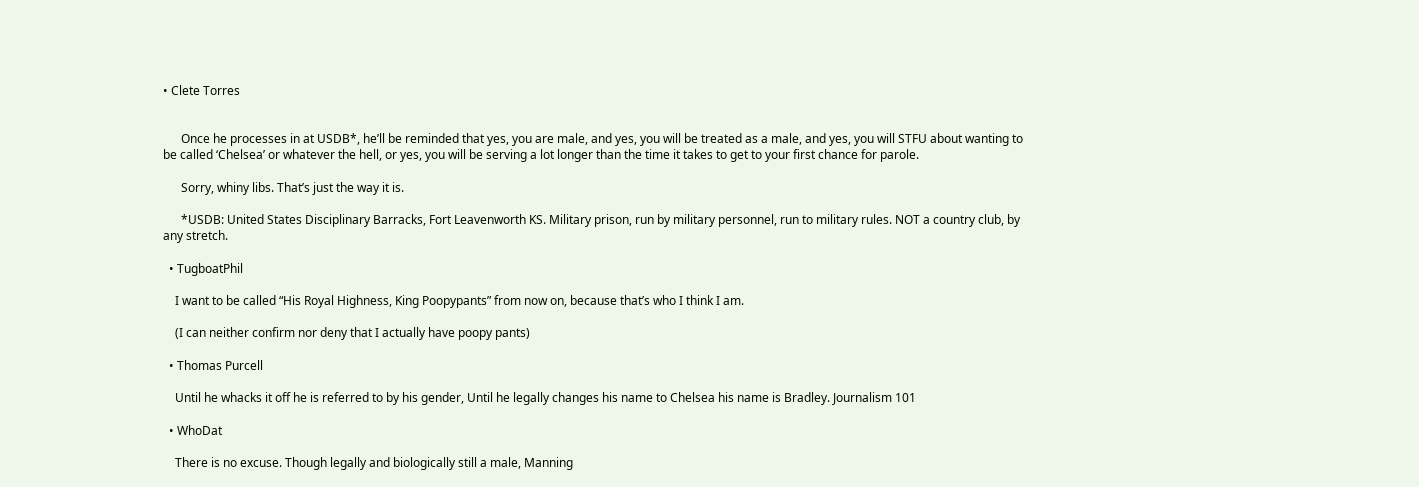• Clete Torres


      Once he processes in at USDB*, he’ll be reminded that yes, you are male, and yes, you will be treated as a male, and yes, you will STFU about wanting to be called ‘Chelsea’ or whatever the hell, or yes, you will be serving a lot longer than the time it takes to get to your first chance for parole.

      Sorry, whiny libs. That’s just the way it is.

      *USDB: United States Disciplinary Barracks, Fort Leavenworth KS. Military prison, run by military personnel, run to military rules. NOT a country club, by any stretch.

  • TugboatPhil

    I want to be called “His Royal Highness, King Poopypants” from now on, because that’s who I think I am.

    (I can neither confirm nor deny that I actually have poopy pants)

  • Thomas Purcell

    Until he whacks it off he is referred to by his gender, Until he legally changes his name to Chelsea his name is Bradley. Journalism 101

  • WhoDat

    There is no excuse. Though legally and biologically still a male, Manning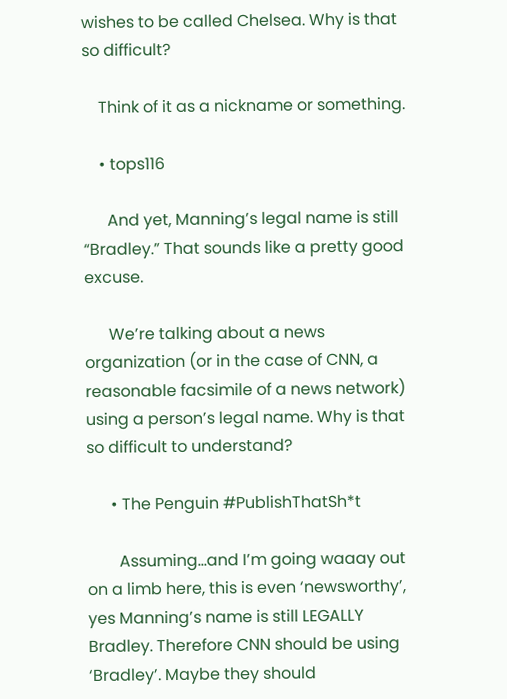wishes to be called Chelsea. Why is that so difficult?

    Think of it as a nickname or something.

    • tops116

      And yet, Manning’s legal name is still “Bradley.” That sounds like a pretty good excuse.

      We’re talking about a news organization (or in the case of CNN, a reasonable facsimile of a news network) using a person’s legal name. Why is that so difficult to understand?

      • The Penguin #PublishThatSh*t

        Assuming…and I’m going waaay out on a limb here, this is even ‘newsworthy’, yes Manning’s name is still LEGALLY Bradley. Therefore CNN should be using ‘Bradley’. Maybe they should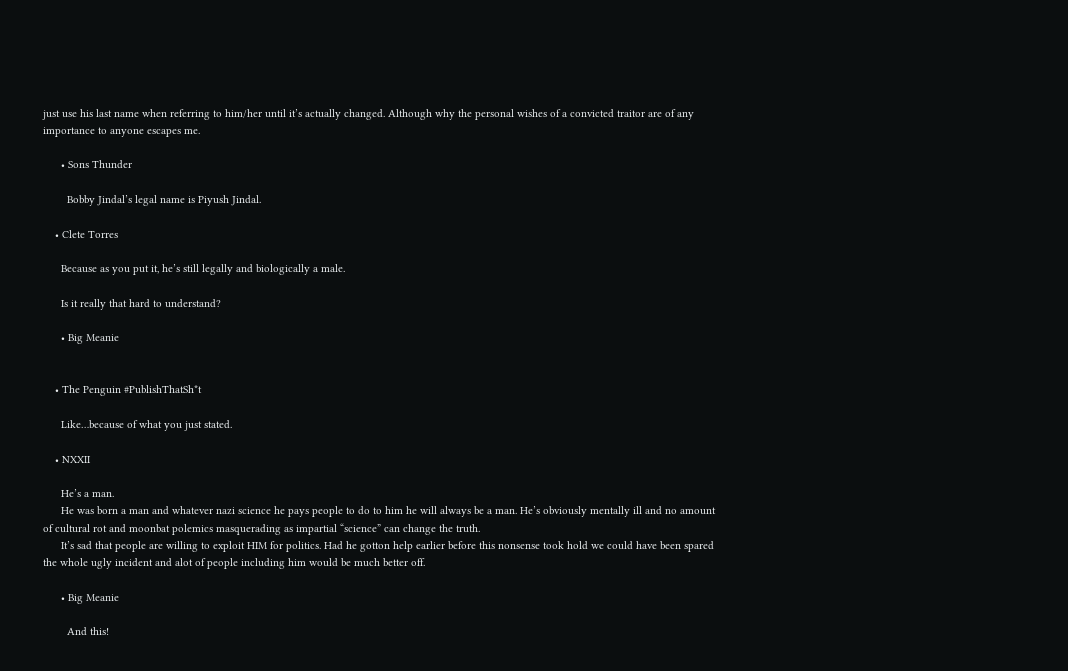just use his last name when referring to him/her until it’s actually changed. Although why the personal wishes of a convicted traitor are of any importance to anyone escapes me.

      • Sons Thunder

        Bobby Jindal’s legal name is Piyush Jindal.

    • Clete Torres

      Because as you put it, he’s still legally and biologically a male.

      Is it really that hard to understand?

      • Big Meanie


    • The Penguin #PublishThatSh*t

      Like…because of what you just stated.

    • NXXII

      He’s a man.
      He was born a man and whatever nazi science he pays people to do to him he will always be a man. He’s obviously mentally ill and no amount of cultural rot and moonbat polemics masquerading as impartial “science” can change the truth.
      It’s sad that people are willing to exploit HIM for politics. Had he gotton help earlier before this nonsense took hold we could have been spared the whole ugly incident and alot of people including him would be much better off.

      • Big Meanie

        And this!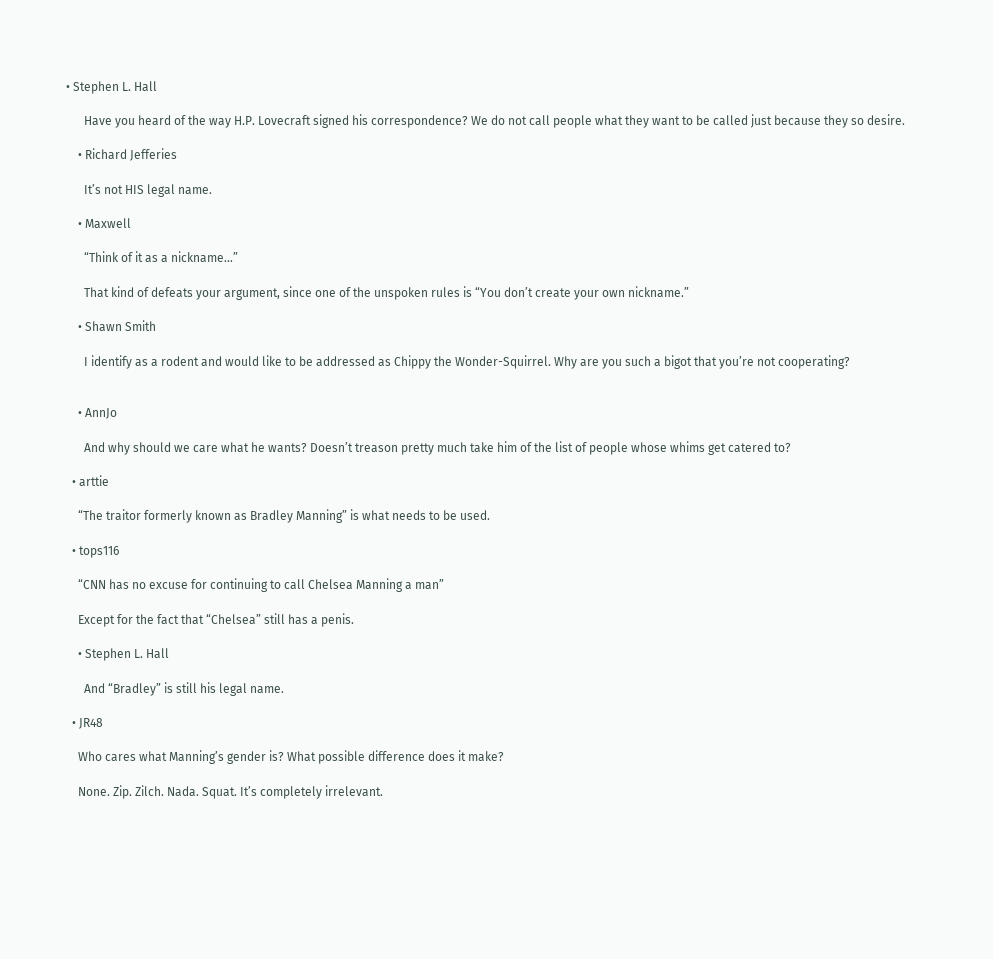• Stephen L. Hall

      Have you heard of the way H.P. Lovecraft signed his correspondence? We do not call people what they want to be called just because they so desire.

    • Richard Jefferies

      It’s not HIS legal name.

    • Maxwell

      “Think of it as a nickname…”

      That kind of defeats your argument, since one of the unspoken rules is “You don’t create your own nickname.”

    • Shawn Smith

      I identify as a rodent and would like to be addressed as Chippy the Wonder-Squirrel. Why are you such a bigot that you’re not cooperating?


    • AnnJo

      And why should we care what he wants? Doesn’t treason pretty much take him of the list of people whose whims get catered to?

  • arttie

    “The traitor formerly known as Bradley Manning” is what needs to be used.

  • tops116

    “CNN has no excuse for continuing to call Chelsea Manning a man”

    Except for the fact that “Chelsea” still has a penis.

    • Stephen L. Hall

      And “Bradley” is still his legal name.

  • JR48

    Who cares what Manning’s gender is? What possible difference does it make?

    None. Zip. Zilch. Nada. Squat. It’s completely irrelevant.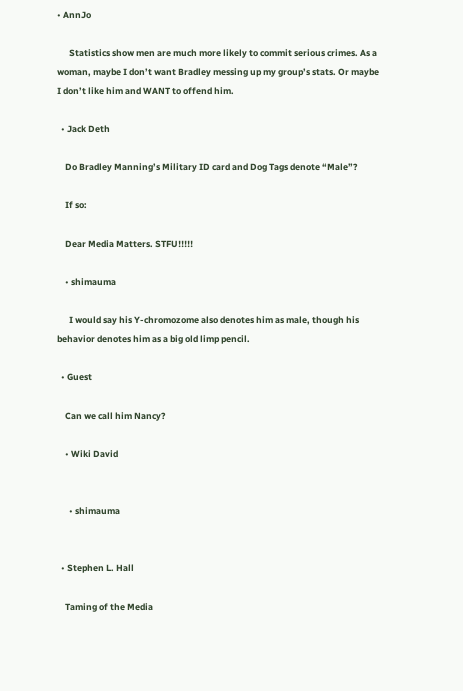• AnnJo

      Statistics show men are much more likely to commit serious crimes. As a woman, maybe I don’t want Bradley messing up my group’s stats. Or maybe I don’t like him and WANT to offend him.

  • Jack Deth

    Do Bradley Manning’s Military ID card and Dog Tags denote “Male”?

    If so:

    Dear Media Matters. STFU!!!!!

    • shimauma

      I would say his Y-chromozome also denotes him as male, though his behavior denotes him as a big old limp pencil.

  • Guest

    Can we call him Nancy?

    • Wiki David


      • shimauma


  • Stephen L. Hall

    Taming of the Media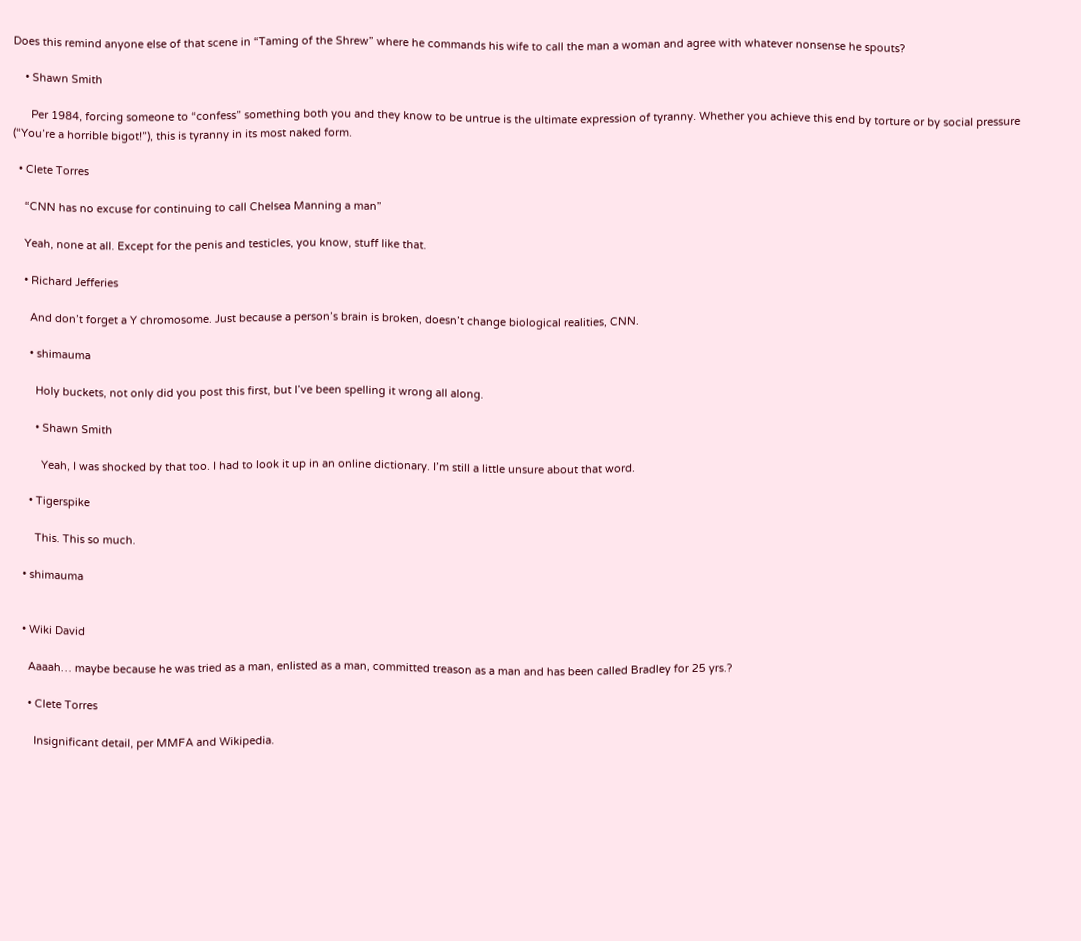Does this remind anyone else of that scene in “Taming of the Shrew” where he commands his wife to call the man a woman and agree with whatever nonsense he spouts?

    • Shawn Smith

      Per 1984, forcing someone to “confess” something both you and they know to be untrue is the ultimate expression of tyranny. Whether you achieve this end by torture or by social pressure (“You’re a horrible bigot!”), this is tyranny in its most naked form.

  • Clete Torres

    “CNN has no excuse for continuing to call Chelsea Manning a man”

    Yeah, none at all. Except for the penis and testicles, you know, stuff like that.

    • Richard Jefferies

      And don’t forget a Y chromosome. Just because a person’s brain is broken, doesn’t change biological realities, CNN.

      • shimauma

        Holy buckets, not only did you post this first, but I’ve been spelling it wrong all along.

        • Shawn Smith

          Yeah, I was shocked by that too. I had to look it up in an online dictionary. I’m still a little unsure about that word.

      • Tigerspike

        This. This so much.

    • shimauma


    • Wiki David

      Aaaah… maybe because he was tried as a man, enlisted as a man, committed treason as a man and has been called Bradley for 25 yrs.?

      • Clete Torres

        Insignificant detail, per MMFA and Wikipedia.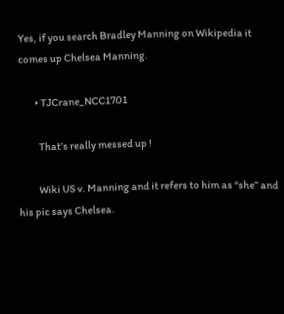Yes, if you search Bradley Manning on Wikipedia it comes up Chelsea Manning.

        • TJCrane_NCC1701

          That’s really messed up !

          Wiki US v. Manning and it refers to him as “she” and his pic says Chelsea.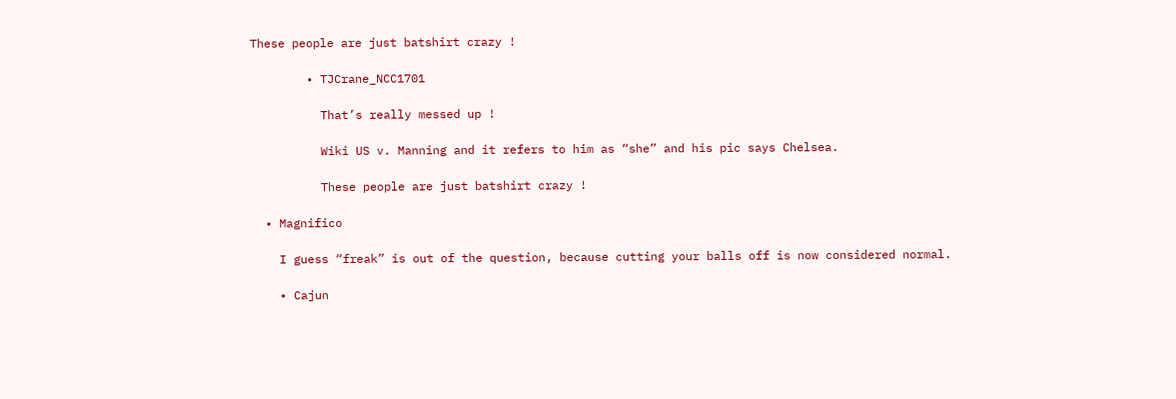These people are just batshirt crazy !

        • TJCrane_NCC1701

          That’s really messed up !

          Wiki US v. Manning and it refers to him as “she” and his pic says Chelsea.

          These people are just batshirt crazy !

  • Magnifico

    I guess “freak” is out of the question, because cutting your balls off is now considered normal.

    • Cajun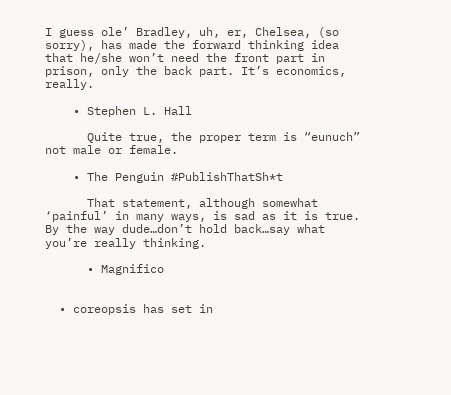I guess ole’ Bradley, uh, er, Chelsea, (so sorry), has made the forward thinking idea that he/she won’t need the front part in prison, only the back part. It’s economics, really.

    • Stephen L. Hall

      Quite true, the proper term is “eunuch” not male or female.

    • The Penguin #PublishThatSh*t

      That statement, although somewhat ‘painful’ in many ways, is sad as it is true. By the way dude…don’t hold back…say what you’re really thinking.

      • Magnifico


  • coreopsis has set in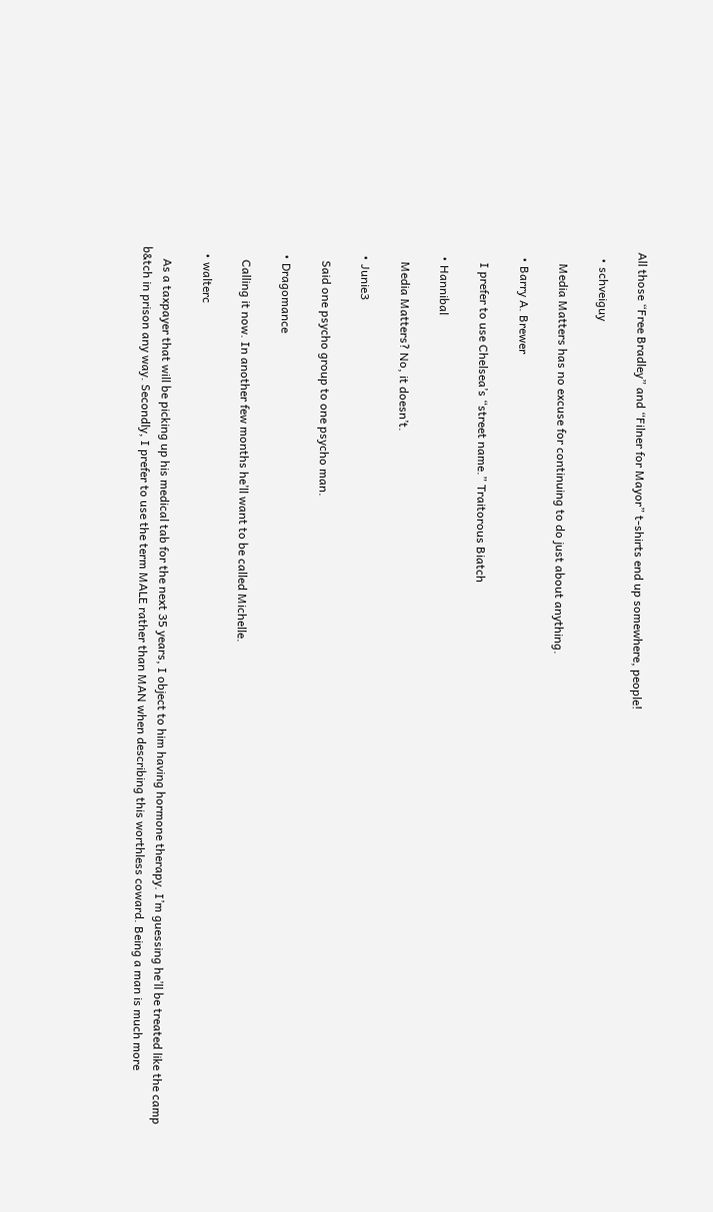All those “Free Bradley” and “Filner for Mayor” t-shirts end up somewhere, people!

  • schveiguy

    Media Matters has no excuse for continuing to do just about anything.

  • Barry A. Brewer

    I prefer to use Chelsea’s “street name.” Traitorous Biatch

  • Hannibal

    Media Matters? No, it doesn’t.

  • Junie3

    Said one psycho group to one psycho man.

  • Dragomance

    Calling it now. In another few months he’ll want to be called Michelle.

  • walterc

    As a taxpayer that will be picking up his medical tab for the next 35 years, I object to him having hormone therapy. I’m guessing he’ll be treated like the camp b&tch in prison any way. Secondly, I prefer to use the term MALE rather than MAN when describing this worthless coward. Being a man is much more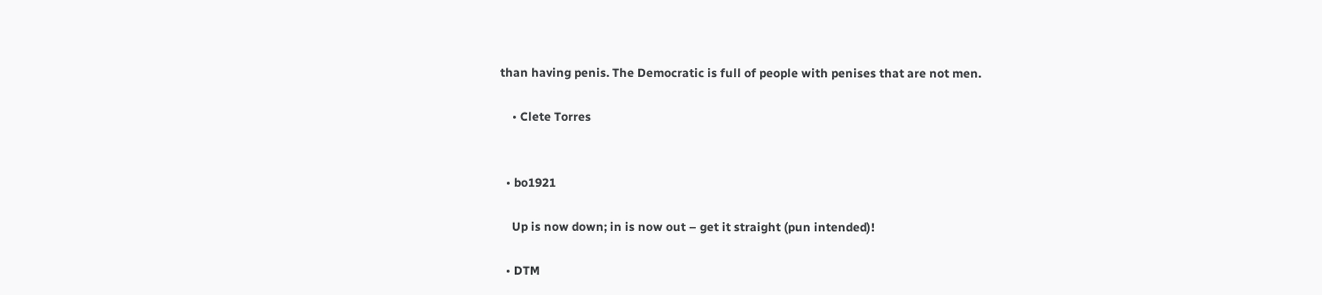than having penis. The Democratic is full of people with penises that are not men.

    • Clete Torres


  • bo1921

    Up is now down; in is now out – get it straight (pun intended)!

  • DTM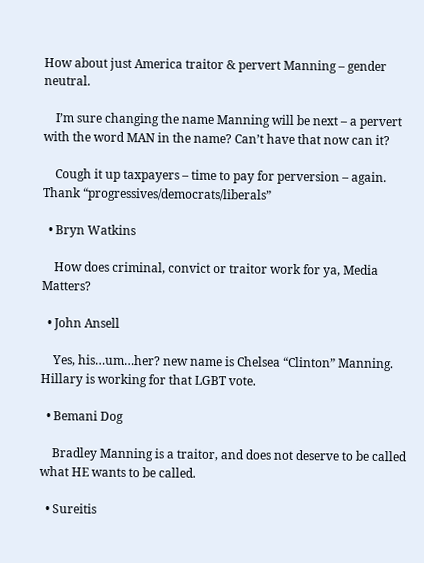How about just America traitor & pervert Manning – gender neutral.

    I’m sure changing the name Manning will be next – a pervert with the word MAN in the name? Can’t have that now can it?

    Cough it up taxpayers – time to pay for perversion – again. Thank “progressives/democrats/liberals”

  • Bryn Watkins

    How does criminal, convict or traitor work for ya, Media Matters?

  • John Ansell

    Yes, his…um…her? new name is Chelsea “Clinton” Manning. Hillary is working for that LGBT vote.

  • Bemani Dog

    Bradley Manning is a traitor, and does not deserve to be called what HE wants to be called.

  • Sureitis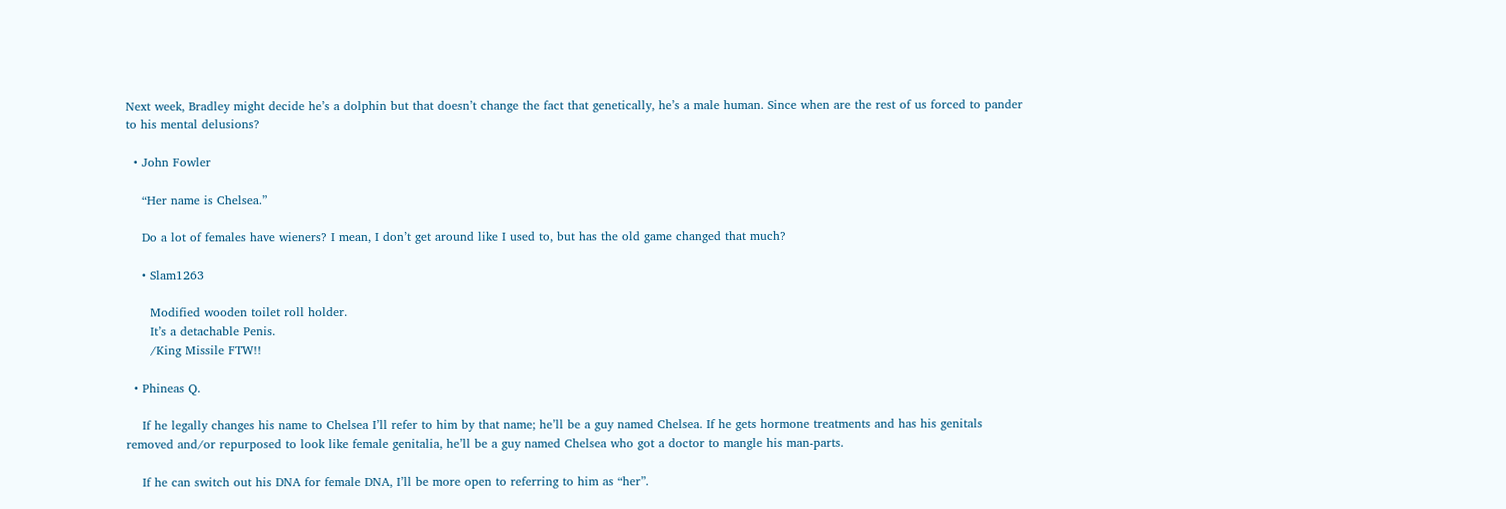Next week, Bradley might decide he’s a dolphin but that doesn’t change the fact that genetically, he’s a male human. Since when are the rest of us forced to pander to his mental delusions?

  • John Fowler

    “Her name is Chelsea.”

    Do a lot of females have wieners? I mean, I don’t get around like I used to, but has the old game changed that much?

    • Slam1263

      Modified wooden toilet roll holder.
      It’s a detachable Penis.
      /King Missile FTW!!

  • Phineas Q.

    If he legally changes his name to Chelsea I’ll refer to him by that name; he’ll be a guy named Chelsea. If he gets hormone treatments and has his genitals removed and/or repurposed to look like female genitalia, he’ll be a guy named Chelsea who got a doctor to mangle his man-parts.

    If he can switch out his DNA for female DNA, I’ll be more open to referring to him as “her”.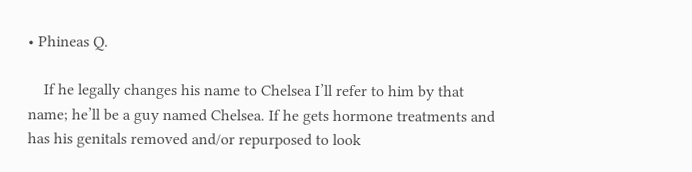• Phineas Q.

    If he legally changes his name to Chelsea I’ll refer to him by that name; he’ll be a guy named Chelsea. If he gets hormone treatments and has his genitals removed and/or repurposed to look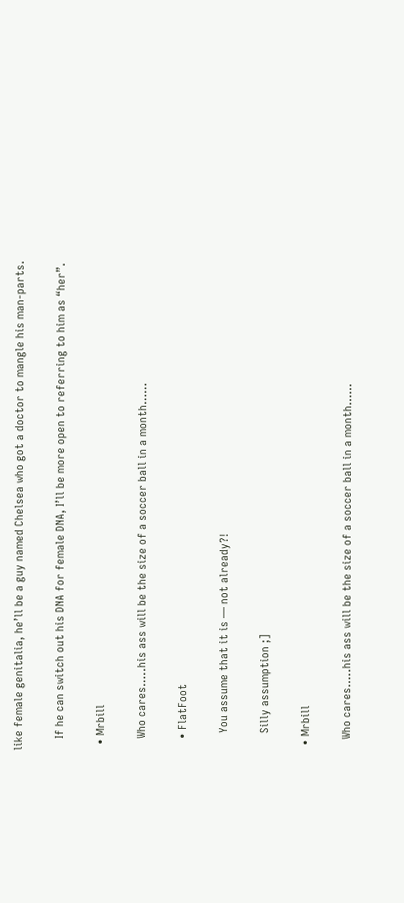like female genitalia, he’ll be a guy named Chelsea who got a doctor to mangle his man-parts.

    If he can switch out his DNA for female DNA, I’ll be more open to referring to him as “her”.

  • Mrbill

    Who cares…..his ass will be the size of a soccer ball in a month……

    • FlatFoot

      You assume that it is — not already?!

      Silly assumption ;]

  • Mrbill

    Who cares…..his ass will be the size of a soccer ball in a month……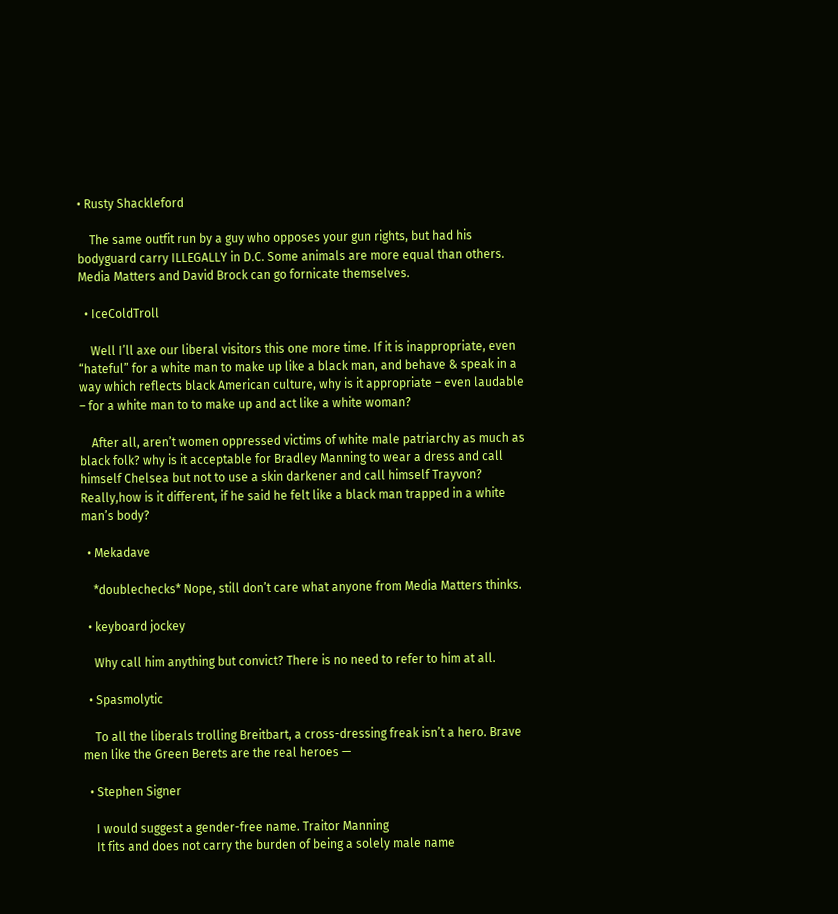• Rusty Shackleford

    The same outfit run by a guy who opposes your gun rights, but had his bodyguard carry ILLEGALLY in D.C. Some animals are more equal than others. Media Matters and David Brock can go fornicate themselves.

  • IceColdTroll

    Well I’ll axe our liberal visitors this one more time. If it is inappropriate, even “hateful” for a white man to make up like a black man, and behave & speak in a way which reflects black American culture, why is it appropriate – even laudable – for a white man to to make up and act like a white woman?

    After all, aren’t women oppressed victims of white male patriarchy as much as black folk? why is it acceptable for Bradley Manning to wear a dress and call himself Chelsea but not to use a skin darkener and call himself Trayvon? Really,how is it different, if he said he felt like a black man trapped in a white man’s body?

  • Mekadave

    *doublechecks* Nope, still don’t care what anyone from Media Matters thinks.

  • keyboard jockey

    Why call him anything but convict? There is no need to refer to him at all.

  • Spasmolytic

    To all the liberals trolling Breitbart, a cross-dressing freak isn’t a hero. Brave men like the Green Berets are the real heroes —

  • Stephen Signer

    I would suggest a gender-free name. Traitor Manning
    It fits and does not carry the burden of being a solely male name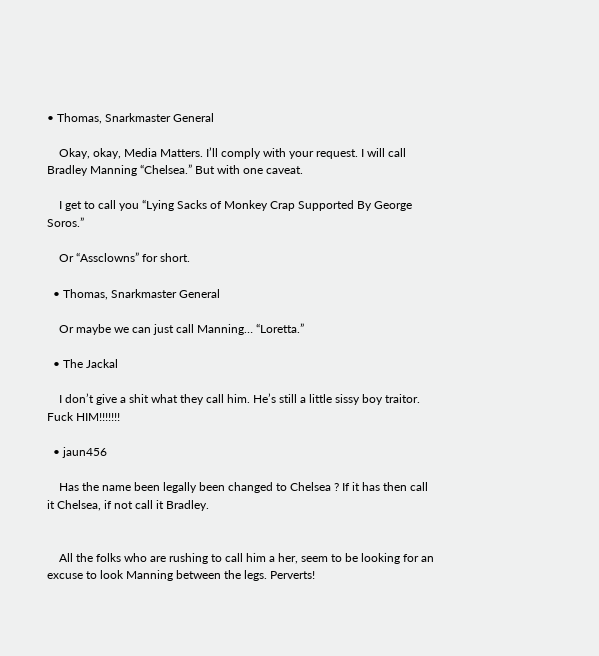• Thomas, Snarkmaster General

    Okay, okay, Media Matters. I’ll comply with your request. I will call Bradley Manning “Chelsea.” But with one caveat.

    I get to call you “Lying Sacks of Monkey Crap Supported By George Soros.”

    Or “Assclowns” for short.

  • Thomas, Snarkmaster General

    Or maybe we can just call Manning… “Loretta.”

  • The Jackal

    I don’t give a shit what they call him. He’s still a little sissy boy traitor. Fuck HIM!!!!!!!

  • jaun456

    Has the name been legally been changed to Chelsea ? If it has then call it Chelsea, if not call it Bradley.


    All the folks who are rushing to call him a her, seem to be looking for an excuse to look Manning between the legs. Perverts!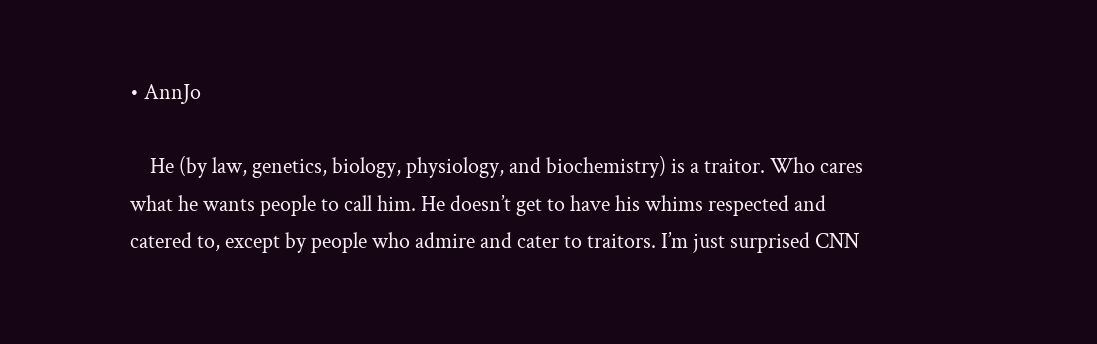• AnnJo

    He (by law, genetics, biology, physiology, and biochemistry) is a traitor. Who cares what he wants people to call him. He doesn’t get to have his whims respected and catered to, except by people who admire and cater to traitors. I’m just surprised CNN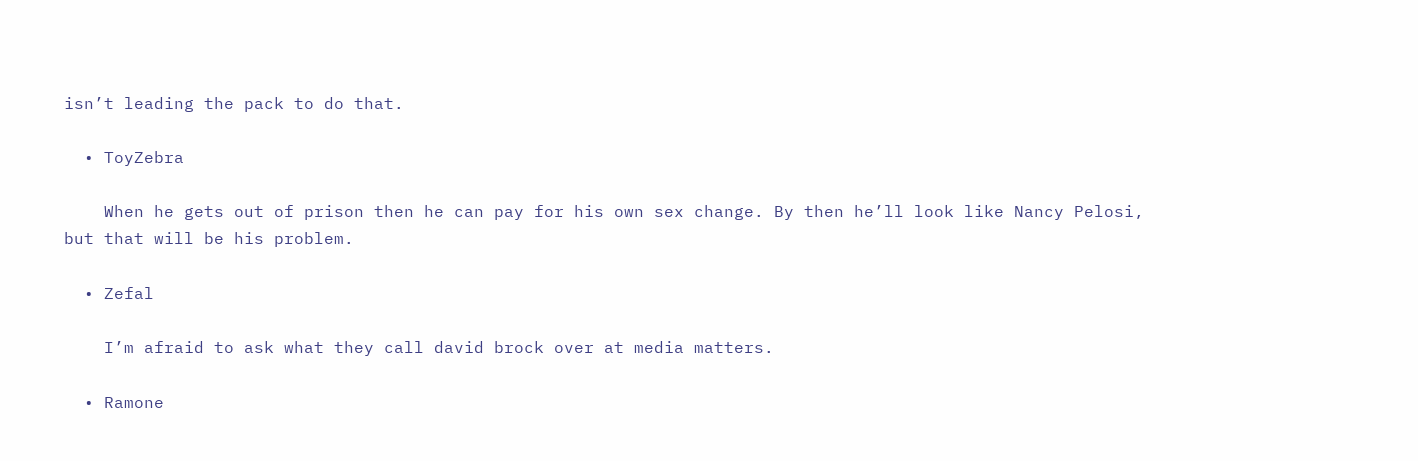isn’t leading the pack to do that.

  • ToyZebra

    When he gets out of prison then he can pay for his own sex change. By then he’ll look like Nancy Pelosi, but that will be his problem.

  • Zefal

    I’m afraid to ask what they call david brock over at media matters.

  • Ramone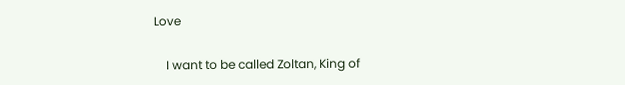Love

    I want to be called Zoltan, King of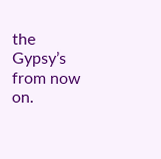the Gypsy’s from now on.